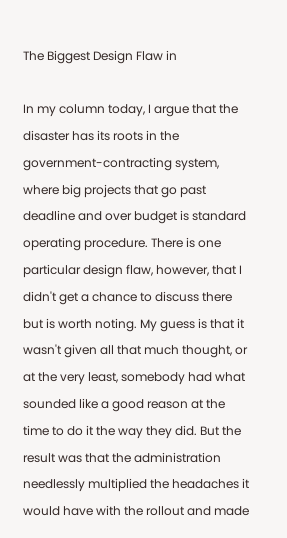The Biggest Design Flaw in

In my column today, I argue that the disaster has its roots in the government-contracting system, where big projects that go past deadline and over budget is standard operating procedure. There is one particular design flaw, however, that I didn't get a chance to discuss there but is worth noting. My guess is that it wasn't given all that much thought, or at the very least, somebody had what sounded like a good reason at the time to do it the way they did. But the result was that the administration needlessly multiplied the headaches it would have with the rollout and made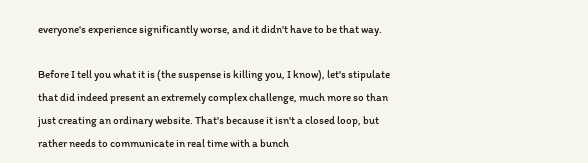everyone's experience significantly worse, and it didn't have to be that way.

Before I tell you what it is (the suspense is killing you, I know), let's stipulate that did indeed present an extremely complex challenge, much more so than just creating an ordinary website. That's because it isn't a closed loop, but rather needs to communicate in real time with a bunch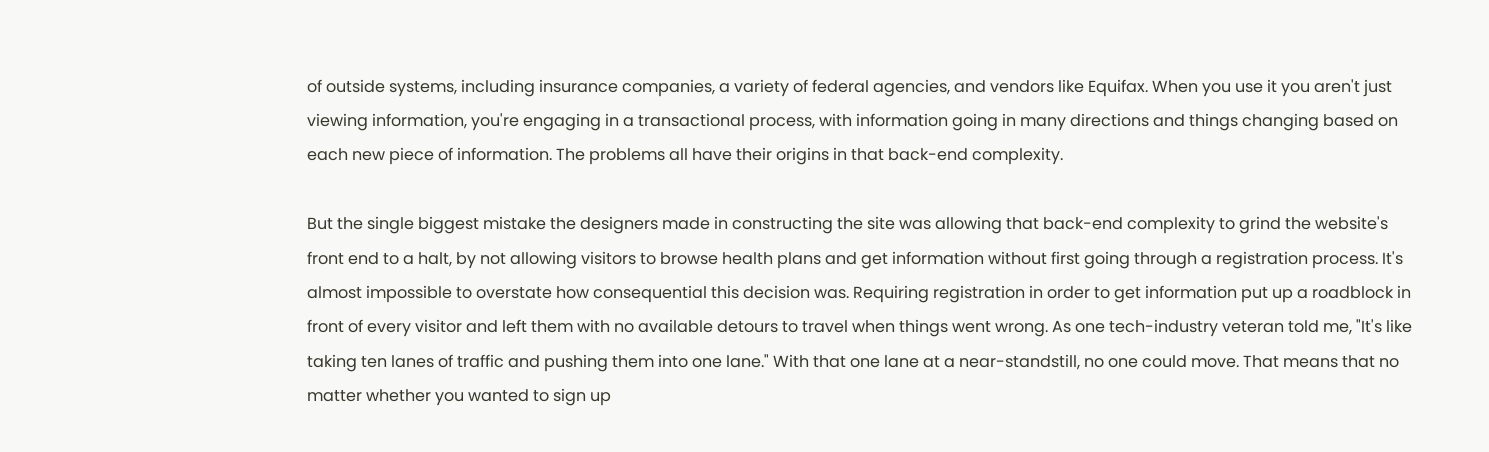of outside systems, including insurance companies, a variety of federal agencies, and vendors like Equifax. When you use it you aren't just viewing information, you're engaging in a transactional process, with information going in many directions and things changing based on each new piece of information. The problems all have their origins in that back-end complexity.

But the single biggest mistake the designers made in constructing the site was allowing that back-end complexity to grind the website's front end to a halt, by not allowing visitors to browse health plans and get information without first going through a registration process. It's almost impossible to overstate how consequential this decision was. Requiring registration in order to get information put up a roadblock in front of every visitor and left them with no available detours to travel when things went wrong. As one tech-industry veteran told me, "It's like taking ten lanes of traffic and pushing them into one lane." With that one lane at a near-standstill, no one could move. That means that no matter whether you wanted to sign up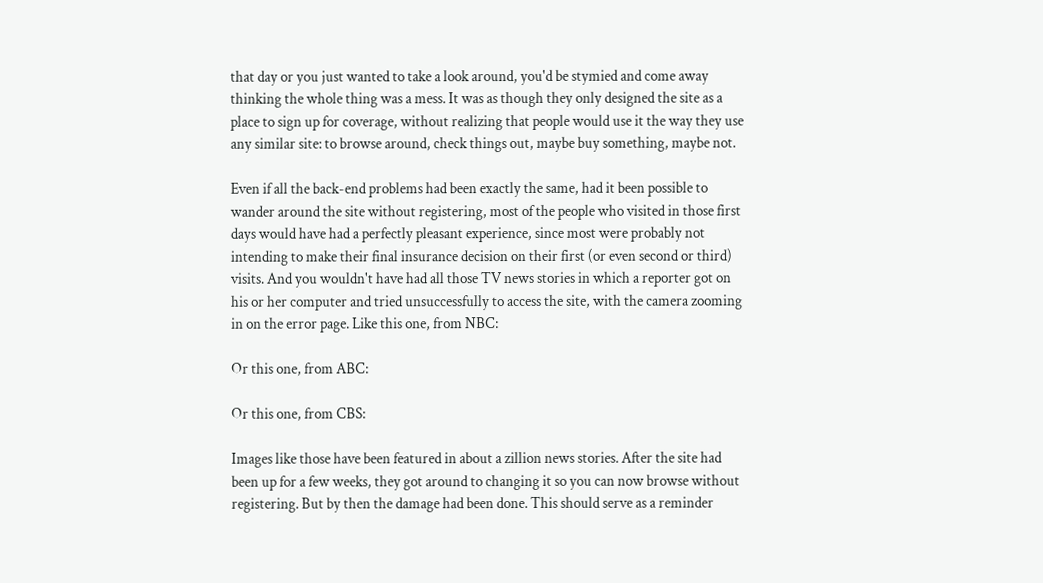that day or you just wanted to take a look around, you'd be stymied and come away thinking the whole thing was a mess. It was as though they only designed the site as a place to sign up for coverage, without realizing that people would use it the way they use any similar site: to browse around, check things out, maybe buy something, maybe not.

Even if all the back-end problems had been exactly the same, had it been possible to wander around the site without registering, most of the people who visited in those first days would have had a perfectly pleasant experience, since most were probably not intending to make their final insurance decision on their first (or even second or third) visits. And you wouldn't have had all those TV news stories in which a reporter got on his or her computer and tried unsuccessfully to access the site, with the camera zooming in on the error page. Like this one, from NBC:

Or this one, from ABC:

Or this one, from CBS:

Images like those have been featured in about a zillion news stories. After the site had been up for a few weeks, they got around to changing it so you can now browse without registering. But by then the damage had been done. This should serve as a reminder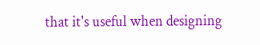that it's useful when designing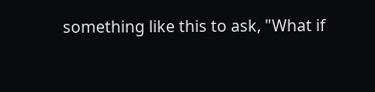something like this to ask, "What if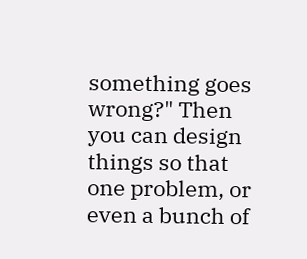something goes wrong?" Then you can design things so that one problem, or even a bunch of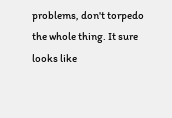problems, don't torpedo the whole thing. It sure looks like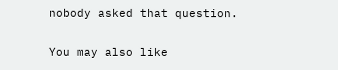nobody asked that question.

You may also like